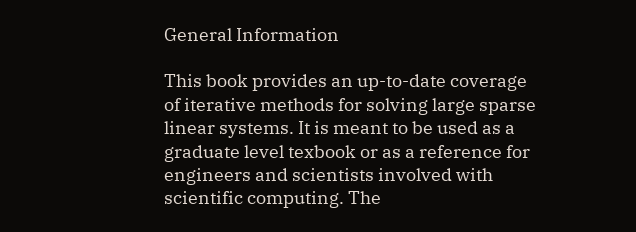General Information

This book provides an up-to-date coverage of iterative methods for solving large sparse linear systems. It is meant to be used as a graduate level texbook or as a reference for engineers and scientists involved with scientific computing. The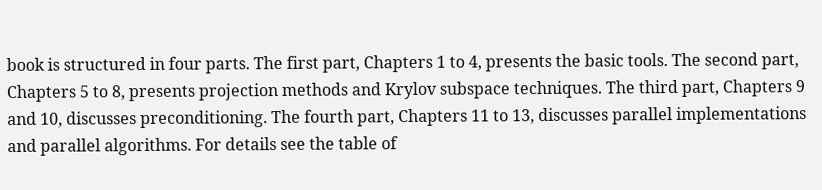book is structured in four parts. The first part, Chapters 1 to 4, presents the basic tools. The second part, Chapters 5 to 8, presents projection methods and Krylov subspace techniques. The third part, Chapters 9 and 10, discusses preconditioning. The fourth part, Chapters 11 to 13, discusses parallel implementations and parallel algorithms. For details see the table of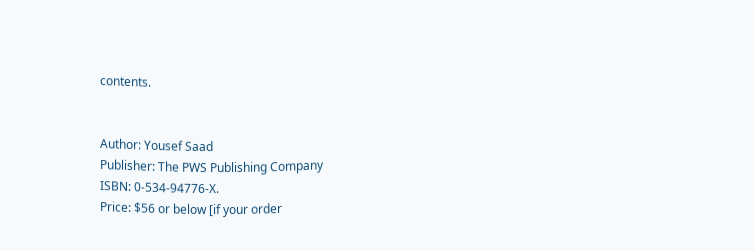contents.


Author: Yousef Saad
Publisher: The PWS Publishing Company
ISBN: 0-534-94776-X.
Price: $56 or below [if your order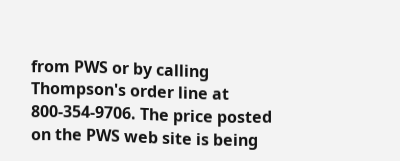from PWS or by calling Thompson's order line at 800-354-9706. The price posted on the PWS web site is being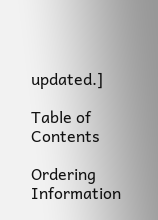updated.]

Table of Contents

Ordering Information